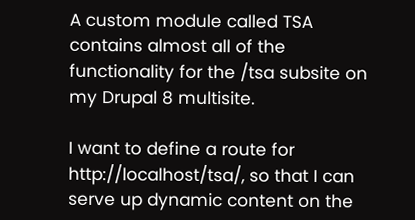A custom module called TSA contains almost all of the functionality for the /tsa subsite on my Drupal 8 multisite.

I want to define a route for http://localhost/tsa/, so that I can serve up dynamic content on the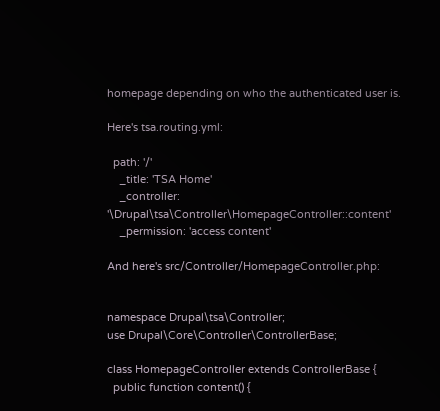homepage depending on who the authenticated user is.

Here's tsa.routing.yml:

  path: '/'
    _title: 'TSA Home'
    _controller: '\Drupal\tsa\Controller\HomepageController::content'
    _permission: 'access content'

And here's src/Controller/HomepageController.php:


namespace Drupal\tsa\Controller;
use Drupal\Core\Controller\ControllerBase;

class HomepageController extends ControllerBase {
  public function content() {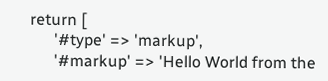return [
      '#type' => 'markup',
      '#markup' => 'Hello World from the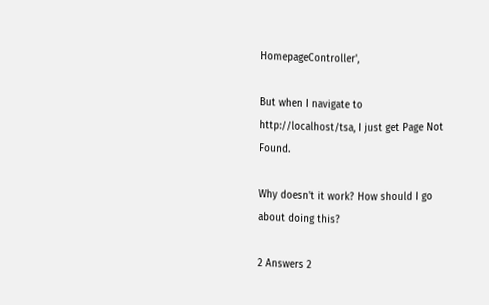HomepageController',

But when I navigate to http://localhost/tsa, I just get Page Not Found.

Why doesn't it work? How should I go about doing this?

2 Answers 2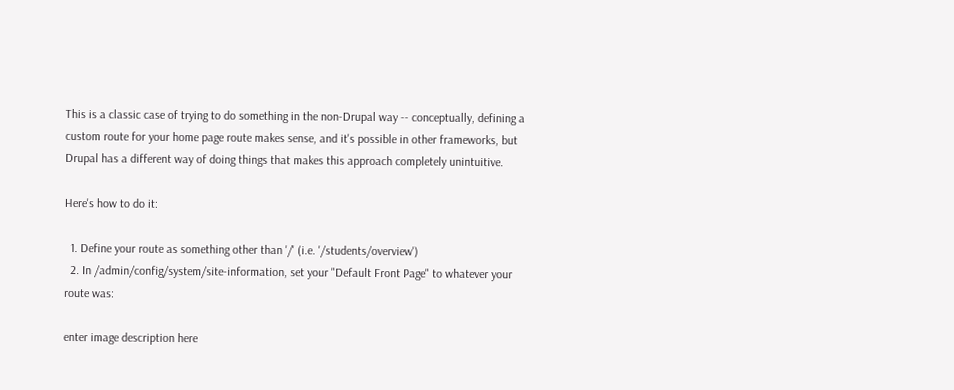This is a classic case of trying to do something in the non-Drupal way -- conceptually, defining a custom route for your home page route makes sense, and it's possible in other frameworks, but Drupal has a different way of doing things that makes this approach completely unintuitive.

Here's how to do it:

  1. Define your route as something other than '/' (i.e. '/students/overview')
  2. In /admin/config/system/site-information, set your "Default Front Page" to whatever your route was:

enter image description here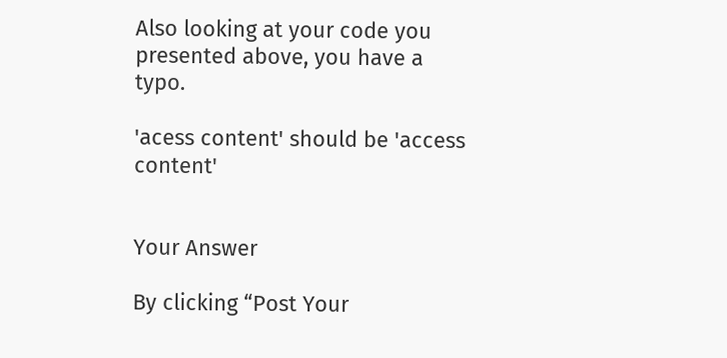Also looking at your code you presented above, you have a typo.

'acess content' should be 'access content'


Your Answer

By clicking “Post Your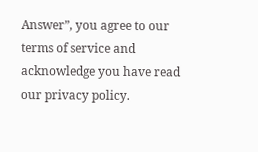Answer”, you agree to our terms of service and acknowledge you have read our privacy policy.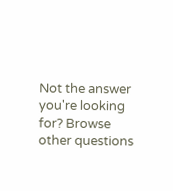Not the answer you're looking for? Browse other questions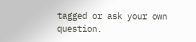tagged or ask your own question.